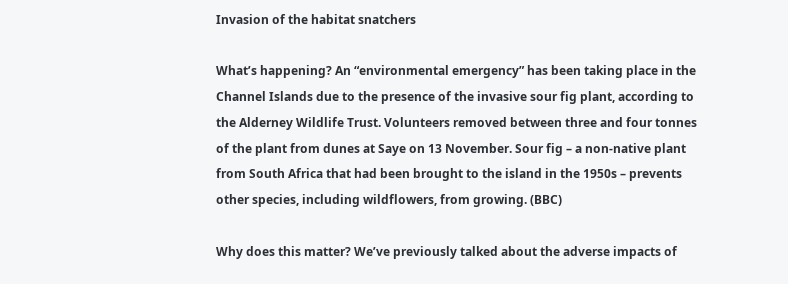Invasion of the habitat snatchers

What’s happening? An “environmental emergency” has been taking place in the Channel Islands due to the presence of the invasive sour fig plant, according to the Alderney Wildlife Trust. Volunteers removed between three and four tonnes of the plant from dunes at Saye on 13 November. Sour fig – a non-native plant from South Africa that had been brought to the island in the 1950s – prevents other species, including wildflowers, from growing. (BBC)

Why does this matter? We’ve previously talked about the adverse impacts of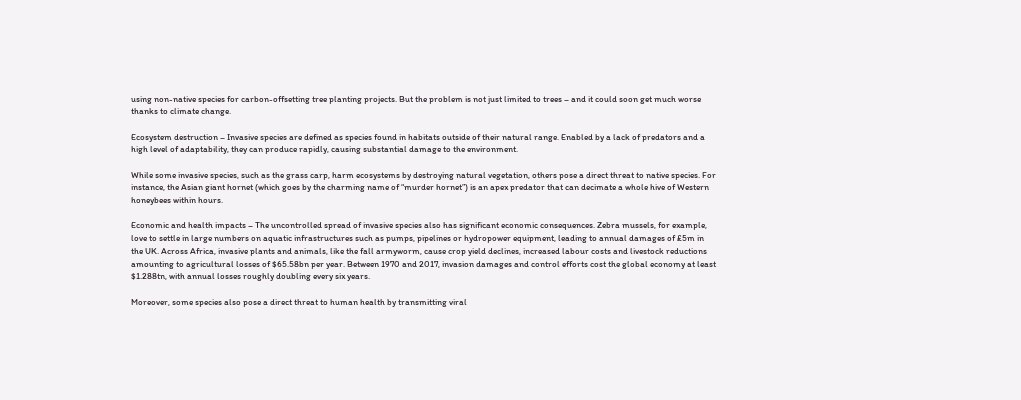using non-native species for carbon-offsetting tree planting projects. But the problem is not just limited to trees – and it could soon get much worse thanks to climate change.

Ecosystem destruction – Invasive species are defined as species found in habitats outside of their natural range. Enabled by a lack of predators and a high level of adaptability, they can produce rapidly, causing substantial damage to the environment.

While some invasive species, such as the grass carp, harm ecosystems by destroying natural vegetation, others pose a direct threat to native species. For instance, the Asian giant hornet (which goes by the charming name of “murder hornet”) is an apex predator that can decimate a whole hive of Western honeybees within hours.

Economic and health impacts – The uncontrolled spread of invasive species also has significant economic consequences. Zebra mussels, for example, love to settle in large numbers on aquatic infrastructures such as pumps, pipelines or hydropower equipment, leading to annual damages of £5m in the UK. Across Africa, invasive plants and animals, like the fall armyworm, cause crop yield declines, increased labour costs and livestock reductions amounting to agricultural losses of $65.58bn per year. Between 1970 and 2017, invasion damages and control efforts cost the global economy at least $1.288tn, with annual losses roughly doubling every six years.

Moreover, some species also pose a direct threat to human health by transmitting viral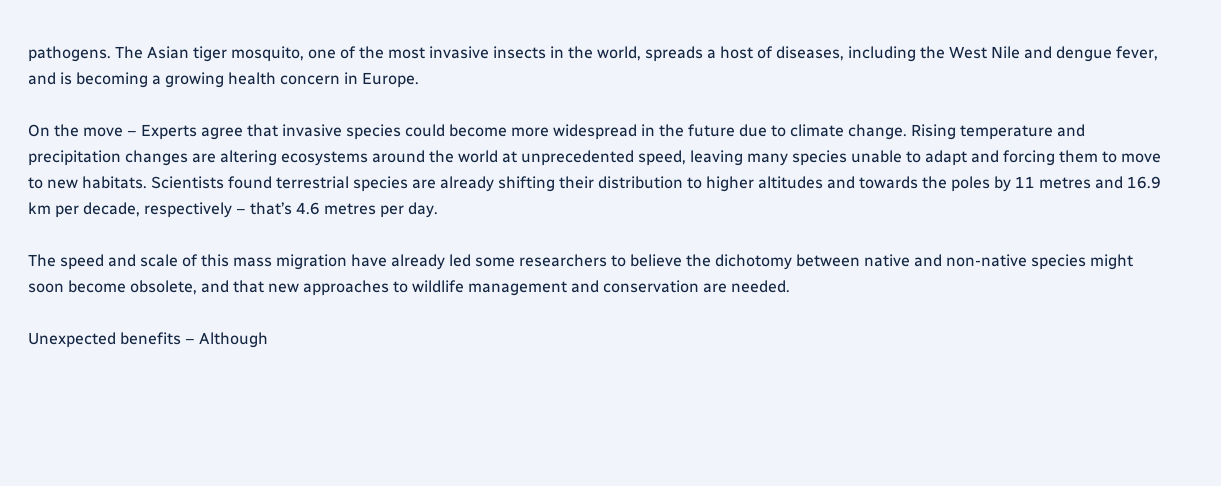pathogens. The Asian tiger mosquito, one of the most invasive insects in the world, spreads a host of diseases, including the West Nile and dengue fever, and is becoming a growing health concern in Europe.

On the move – Experts agree that invasive species could become more widespread in the future due to climate change. Rising temperature and precipitation changes are altering ecosystems around the world at unprecedented speed, leaving many species unable to adapt and forcing them to move to new habitats. Scientists found terrestrial species are already shifting their distribution to higher altitudes and towards the poles by 11 metres and 16.9 km per decade, respectively – that’s 4.6 metres per day.

The speed and scale of this mass migration have already led some researchers to believe the dichotomy between native and non-native species might soon become obsolete, and that new approaches to wildlife management and conservation are needed.

Unexpected benefits – Although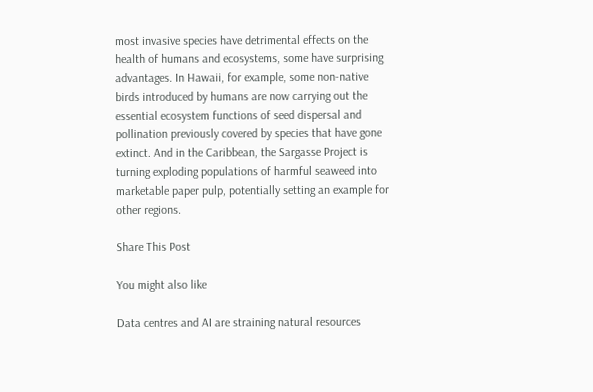most invasive species have detrimental effects on the health of humans and ecosystems, some have surprising advantages. In Hawaii, for example, some non-native birds introduced by humans are now carrying out the essential ecosystem functions of seed dispersal and pollination previously covered by species that have gone extinct. And in the Caribbean, the Sargasse Project is turning exploding populations of harmful seaweed into marketable paper pulp, potentially setting an example for other regions.

Share This Post

You might also like

Data centres and AI are straining natural resources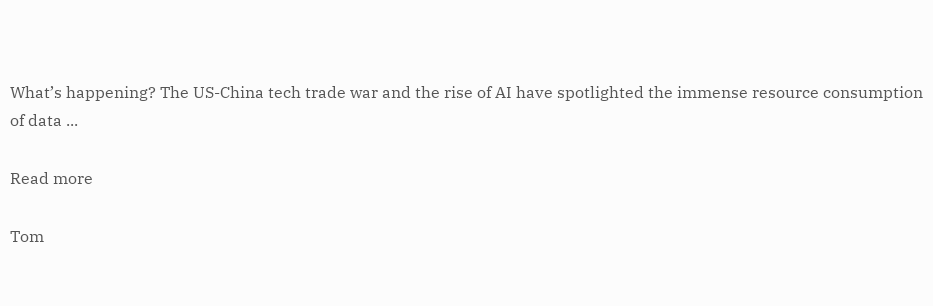What’s happening? The US-China tech trade war and the rise of AI have spotlighted the immense resource consumption of data ...

Read more

Tom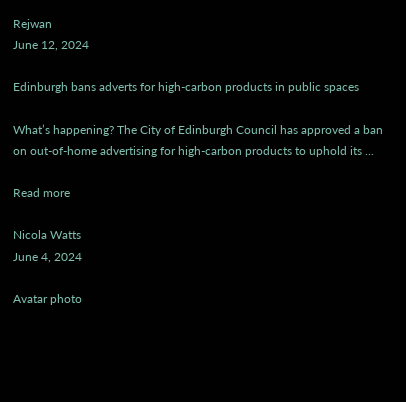Rejwan
June 12, 2024

Edinburgh bans adverts for high-carbon products in public spaces

What’s happening? The City of Edinburgh Council has approved a ban on out-of-home advertising for high-carbon products to uphold its ...

Read more

Nicola Watts
June 4, 2024

Avatar photo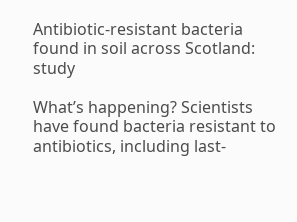Antibiotic-resistant bacteria found in soil across Scotland: study

What’s happening? Scientists have found bacteria resistant to antibiotics, including last-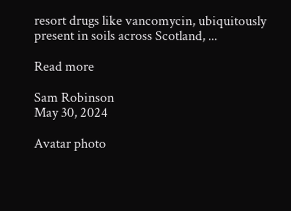resort drugs like vancomycin, ubiquitously present in soils across Scotland, ...

Read more

Sam Robinson
May 30, 2024

Avatar photo